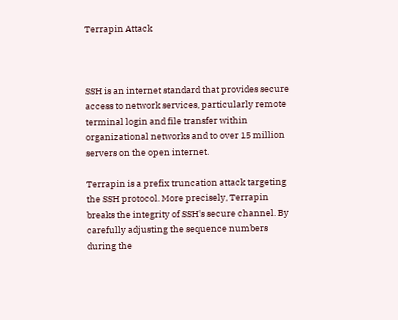Terrapin Attack



SSH is an internet standard that provides secure access to network services, particularly remote terminal login and file transfer within organizational networks and to over 15 million servers on the open internet.

Terrapin is a prefix truncation attack targeting the SSH protocol. More precisely, Terrapin breaks the integrity of SSH's secure channel. By carefully adjusting the sequence numbers during the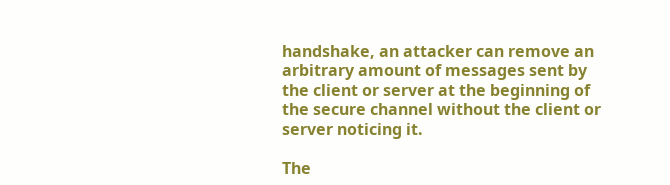handshake, an attacker can remove an arbitrary amount of messages sent by the client or server at the beginning of the secure channel without the client or server noticing it.

The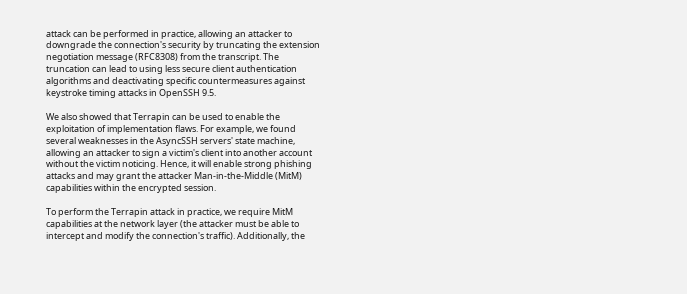attack can be performed in practice, allowing an attacker to downgrade the connection's security by truncating the extension negotiation message (RFC8308) from the transcript. The truncation can lead to using less secure client authentication algorithms and deactivating specific countermeasures against keystroke timing attacks in OpenSSH 9.5.

We also showed that Terrapin can be used to enable the exploitation of implementation flaws. For example, we found several weaknesses in the AsyncSSH servers' state machine, allowing an attacker to sign a victim's client into another account without the victim noticing. Hence, it will enable strong phishing attacks and may grant the attacker Man-in-the-Middle (MitM) capabilities within the encrypted session.

To perform the Terrapin attack in practice, we require MitM capabilities at the network layer (the attacker must be able to intercept and modify the connection's traffic). Additionally, the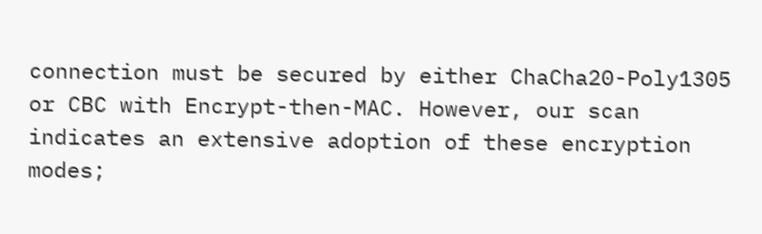connection must be secured by either ChaCha20-Poly1305 or CBC with Encrypt-then-MAC. However, our scan indicates an extensive adoption of these encryption modes;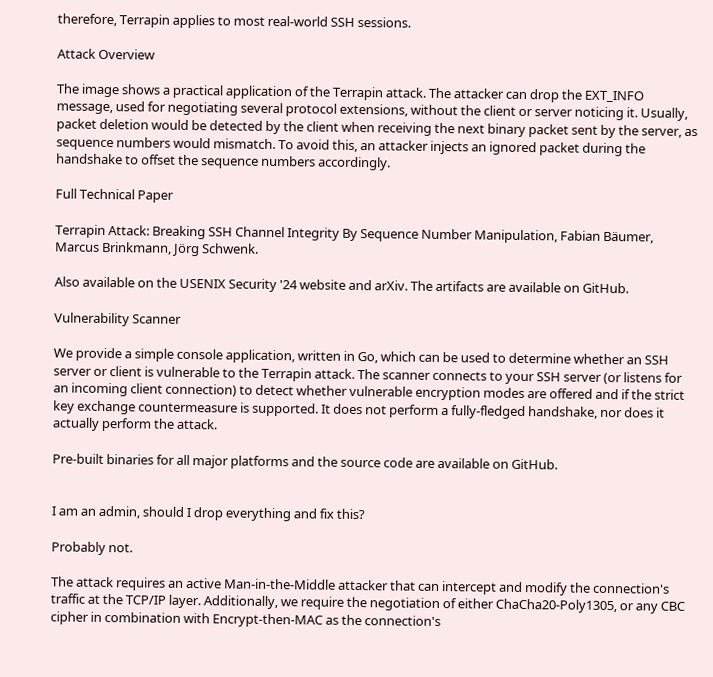therefore, Terrapin applies to most real-world SSH sessions.

Attack Overview

The image shows a practical application of the Terrapin attack. The attacker can drop the EXT_INFO message, used for negotiating several protocol extensions, without the client or server noticing it. Usually, packet deletion would be detected by the client when receiving the next binary packet sent by the server, as sequence numbers would mismatch. To avoid this, an attacker injects an ignored packet during the handshake to offset the sequence numbers accordingly.

Full Technical Paper

Terrapin Attack: Breaking SSH Channel Integrity By Sequence Number Manipulation, Fabian Bäumer, Marcus Brinkmann, Jörg Schwenk.

Also available on the USENIX Security '24 website and arXiv. The artifacts are available on GitHub.

Vulnerability Scanner

We provide a simple console application, written in Go, which can be used to determine whether an SSH server or client is vulnerable to the Terrapin attack. The scanner connects to your SSH server (or listens for an incoming client connection) to detect whether vulnerable encryption modes are offered and if the strict key exchange countermeasure is supported. It does not perform a fully-fledged handshake, nor does it actually perform the attack.

Pre-built binaries for all major platforms and the source code are available on GitHub.


I am an admin, should I drop everything and fix this?

Probably not.

The attack requires an active Man-in-the-Middle attacker that can intercept and modify the connection's traffic at the TCP/IP layer. Additionally, we require the negotiation of either ChaCha20-Poly1305, or any CBC cipher in combination with Encrypt-then-MAC as the connection's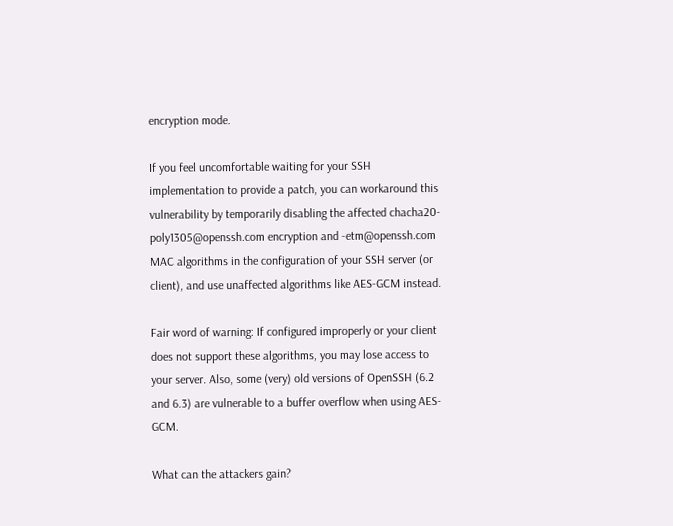encryption mode.

If you feel uncomfortable waiting for your SSH implementation to provide a patch, you can workaround this vulnerability by temporarily disabling the affected chacha20-poly1305@openssh.com encryption and -etm@openssh.com MAC algorithms in the configuration of your SSH server (or client), and use unaffected algorithms like AES-GCM instead.

Fair word of warning: If configured improperly or your client does not support these algorithms, you may lose access to your server. Also, some (very) old versions of OpenSSH (6.2 and 6.3) are vulnerable to a buffer overflow when using AES-GCM.

What can the attackers gain?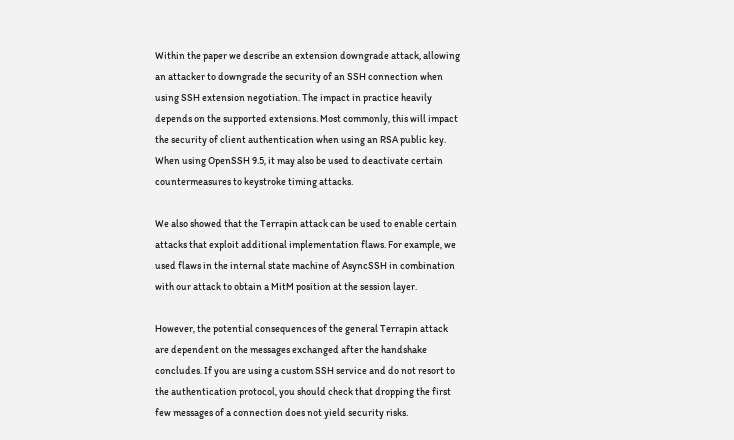Within the paper we describe an extension downgrade attack, allowing an attacker to downgrade the security of an SSH connection when using SSH extension negotiation. The impact in practice heavily depends on the supported extensions. Most commonly, this will impact the security of client authentication when using an RSA public key. When using OpenSSH 9.5, it may also be used to deactivate certain countermeasures to keystroke timing attacks.

We also showed that the Terrapin attack can be used to enable certain attacks that exploit additional implementation flaws. For example, we used flaws in the internal state machine of AsyncSSH in combination with our attack to obtain a MitM position at the session layer.

However, the potential consequences of the general Terrapin attack are dependent on the messages exchanged after the handshake concludes. If you are using a custom SSH service and do not resort to the authentication protocol, you should check that dropping the first few messages of a connection does not yield security risks.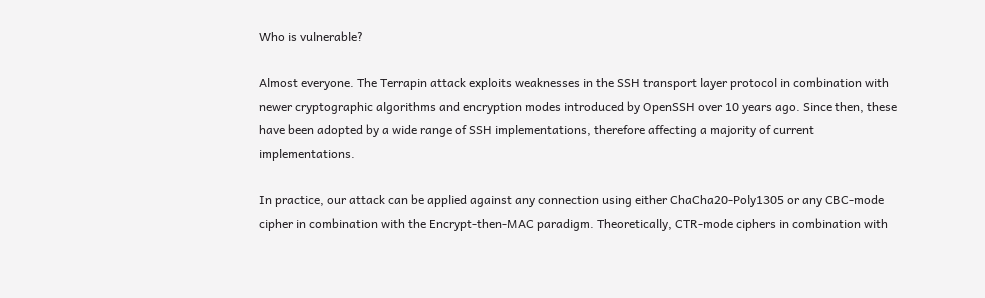Who is vulnerable?

Almost everyone. The Terrapin attack exploits weaknesses in the SSH transport layer protocol in combination with newer cryptographic algorithms and encryption modes introduced by OpenSSH over 10 years ago. Since then, these have been adopted by a wide range of SSH implementations, therefore affecting a majority of current implementations.

In practice, our attack can be applied against any connection using either ChaCha20-Poly1305 or any CBC-mode cipher in combination with the Encrypt-then-MAC paradigm. Theoretically, CTR-mode ciphers in combination with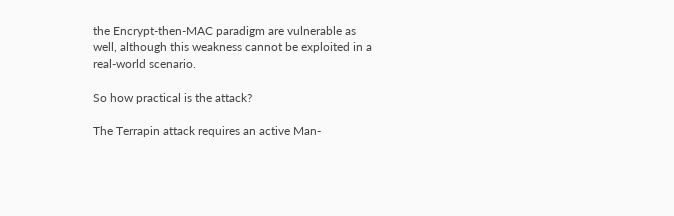the Encrypt-then-MAC paradigm are vulnerable as well, although this weakness cannot be exploited in a real-world scenario.

So how practical is the attack?

The Terrapin attack requires an active Man-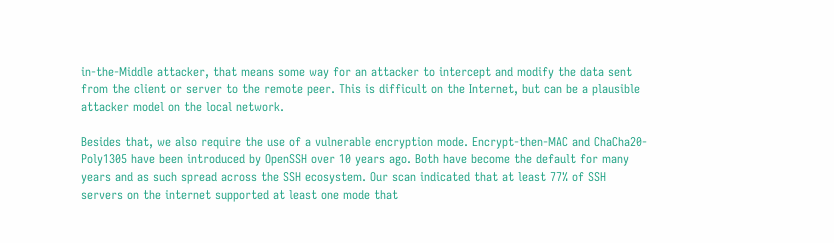in-the-Middle attacker, that means some way for an attacker to intercept and modify the data sent from the client or server to the remote peer. This is difficult on the Internet, but can be a plausible attacker model on the local network.

Besides that, we also require the use of a vulnerable encryption mode. Encrypt-then-MAC and ChaCha20-Poly1305 have been introduced by OpenSSH over 10 years ago. Both have become the default for many years and as such spread across the SSH ecosystem. Our scan indicated that at least 77% of SSH servers on the internet supported at least one mode that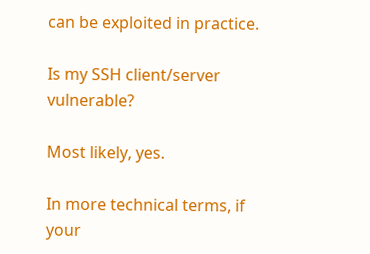can be exploited in practice.

Is my SSH client/server vulnerable?

Most likely, yes.

In more technical terms, if your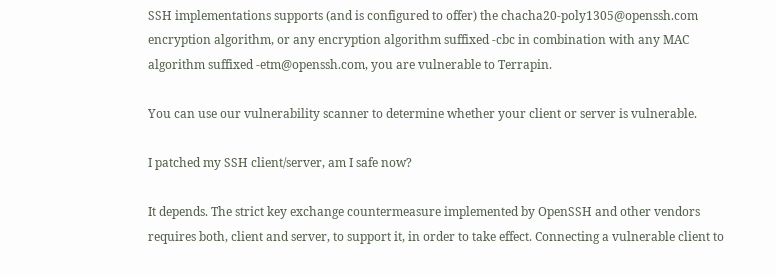SSH implementations supports (and is configured to offer) the chacha20-poly1305@openssh.com encryption algorithm, or any encryption algorithm suffixed -cbc in combination with any MAC algorithm suffixed -etm@openssh.com, you are vulnerable to Terrapin.

You can use our vulnerability scanner to determine whether your client or server is vulnerable.

I patched my SSH client/server, am I safe now?

It depends. The strict key exchange countermeasure implemented by OpenSSH and other vendors requires both, client and server, to support it, in order to take effect. Connecting a vulnerable client to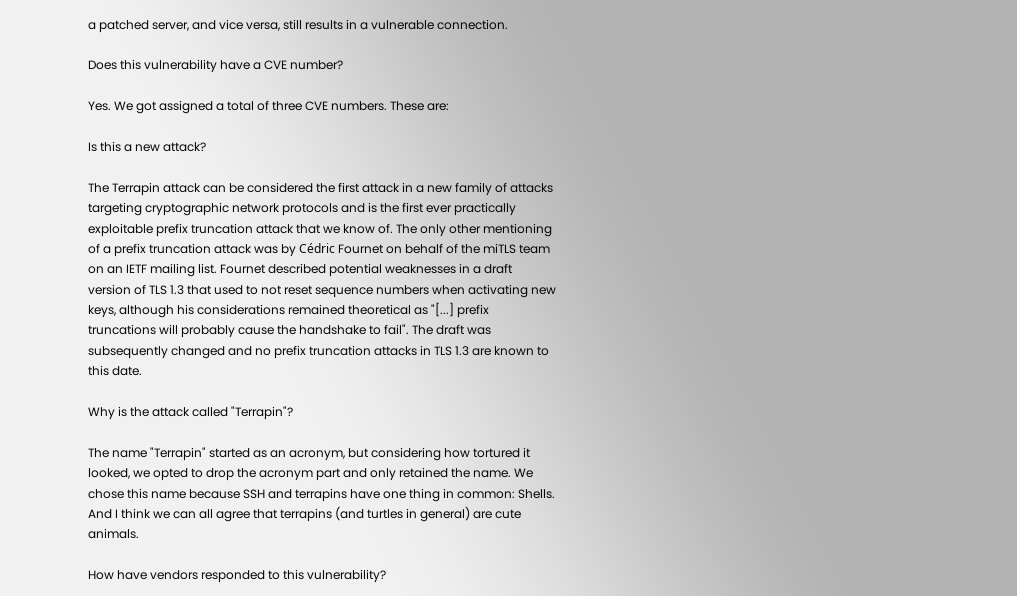a patched server, and vice versa, still results in a vulnerable connection.

Does this vulnerability have a CVE number?

Yes. We got assigned a total of three CVE numbers. These are:

Is this a new attack?

The Terrapin attack can be considered the first attack in a new family of attacks targeting cryptographic network protocols and is the first ever practically exploitable prefix truncation attack that we know of. The only other mentioning of a prefix truncation attack was by Cédric Fournet on behalf of the miTLS team on an IETF mailing list. Fournet described potential weaknesses in a draft version of TLS 1.3 that used to not reset sequence numbers when activating new keys, although his considerations remained theoretical as "[...] prefix truncations will probably cause the handshake to fail". The draft was subsequently changed and no prefix truncation attacks in TLS 1.3 are known to this date.

Why is the attack called "Terrapin"?

The name "Terrapin" started as an acronym, but considering how tortured it looked, we opted to drop the acronym part and only retained the name. We chose this name because SSH and terrapins have one thing in common: Shells. And I think we can all agree that terrapins (and turtles in general) are cute animals.

How have vendors responded to this vulnerability?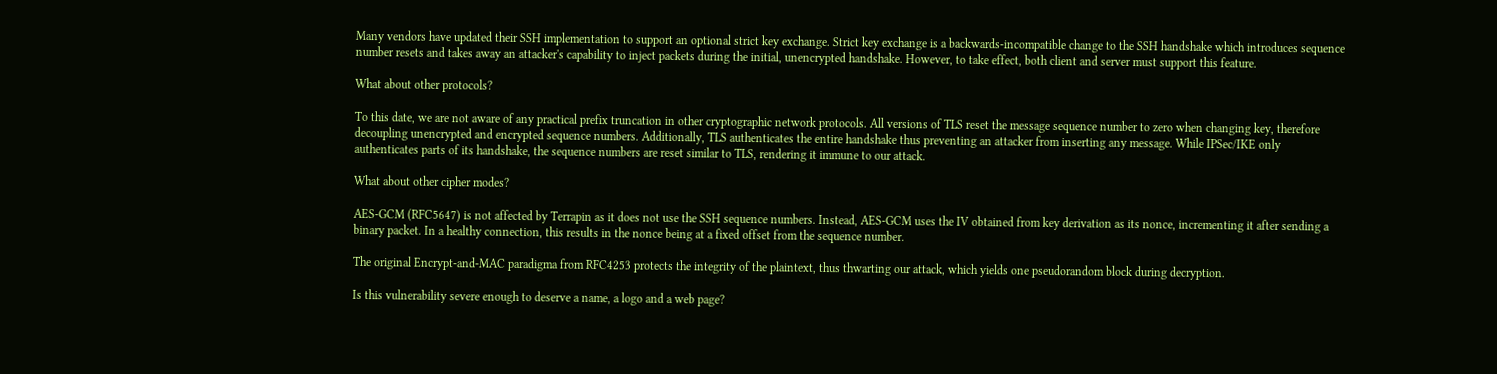Many vendors have updated their SSH implementation to support an optional strict key exchange. Strict key exchange is a backwards-incompatible change to the SSH handshake which introduces sequence number resets and takes away an attacker's capability to inject packets during the initial, unencrypted handshake. However, to take effect, both client and server must support this feature.

What about other protocols?

To this date, we are not aware of any practical prefix truncation in other cryptographic network protocols. All versions of TLS reset the message sequence number to zero when changing key, therefore decoupling unencrypted and encrypted sequence numbers. Additionally, TLS authenticates the entire handshake thus preventing an attacker from inserting any message. While IPSec/IKE only authenticates parts of its handshake, the sequence numbers are reset similar to TLS, rendering it immune to our attack.

What about other cipher modes?

AES-GCM (RFC5647) is not affected by Terrapin as it does not use the SSH sequence numbers. Instead, AES-GCM uses the IV obtained from key derivation as its nonce, incrementing it after sending a binary packet. In a healthy connection, this results in the nonce being at a fixed offset from the sequence number.

The original Encrypt-and-MAC paradigma from RFC4253 protects the integrity of the plaintext, thus thwarting our attack, which yields one pseudorandom block during decryption.

Is this vulnerability severe enough to deserve a name, a logo and a web page?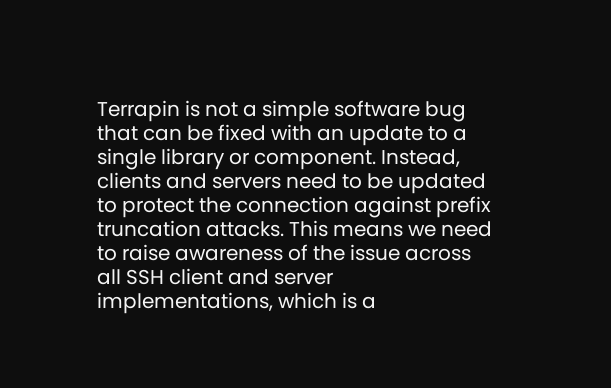Terrapin is not a simple software bug that can be fixed with an update to a single library or component. Instead, clients and servers need to be updated to protect the connection against prefix truncation attacks. This means we need to raise awareness of the issue across all SSH client and server implementations, which is a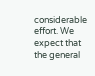considerable effort. We expect that the general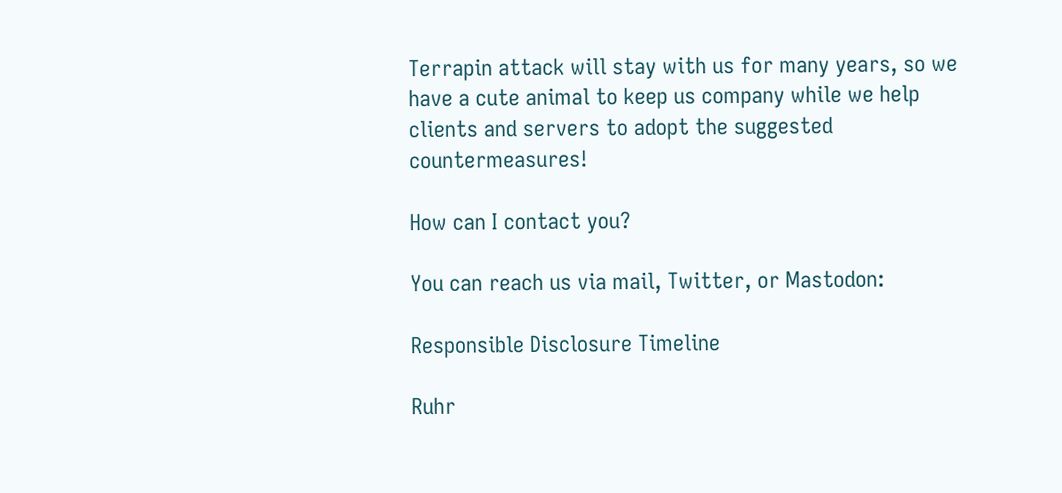Terrapin attack will stay with us for many years, so we have a cute animal to keep us company while we help clients and servers to adopt the suggested countermeasures!

How can I contact you?

You can reach us via mail, Twitter, or Mastodon:

Responsible Disclosure Timeline

Ruhr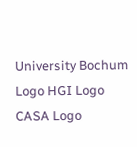University Bochum Logo HGI Logo CASA Logo